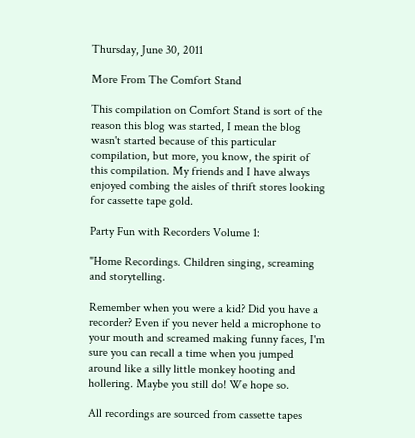Thursday, June 30, 2011

More From The Comfort Stand

This compilation on Comfort Stand is sort of the reason this blog was started, I mean the blog wasn't started because of this particular compilation, but more, you know, the spirit of this compilation. My friends and I have always enjoyed combing the aisles of thrift stores looking for cassette tape gold.

Party Fun with Recorders Volume 1:

"Home Recordings. Children singing, screaming and storytelling.

Remember when you were a kid? Did you have a recorder? Even if you never held a microphone to your mouth and screamed making funny faces, I'm sure you can recall a time when you jumped around like a silly little monkey hooting and hollering. Maybe you still do! We hope so.

All recordings are sourced from cassette tapes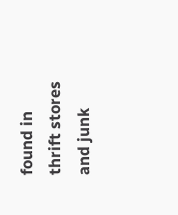found in thrift stores and junk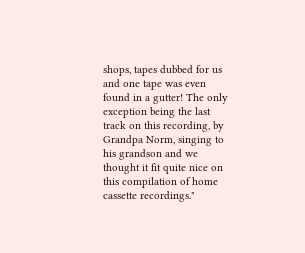shops, tapes dubbed for us and one tape was even found in a gutter! The only exception being the last track on this recording, by Grandpa Norm, singing to his grandson and we thought it fit quite nice on this compilation of home cassette recordings."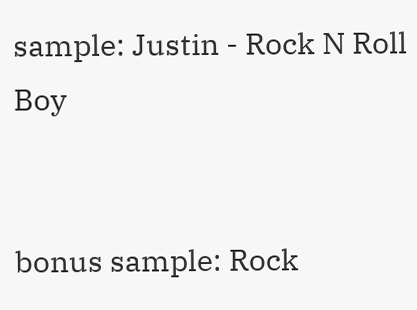sample: Justin - Rock N Roll Boy


bonus sample: Rock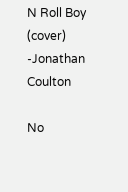N Roll Boy (cover) -Jonathan Coulton

No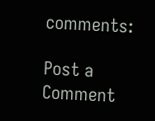comments:

Post a Comment